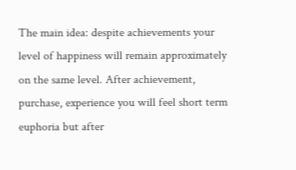The main idea: despite achievements your level of happiness will remain approximately on the same level. After achievement, purchase, experience you will feel short term euphoria but after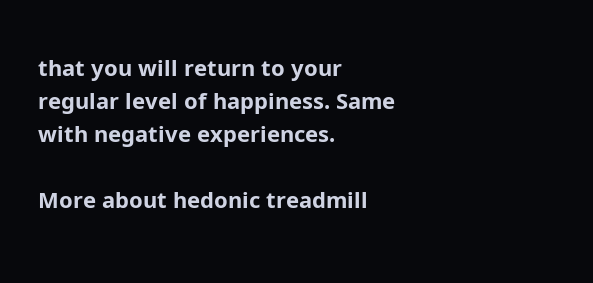that you will return to your regular level of happiness. Same with negative experiences.

More about hedonic treadmill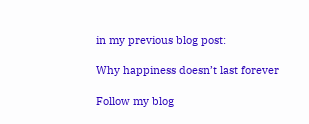in my previous blog post:

Why happiness doesn’t last forever

Follow my blog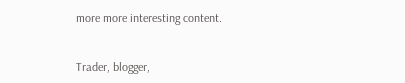more more interesting content.


Trader, blogger,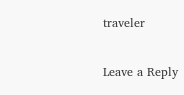traveler

Leave a Reply